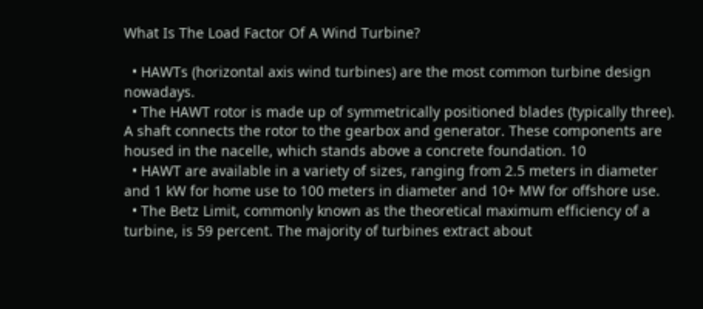What Is The Load Factor Of A Wind Turbine?

  • HAWTs (horizontal axis wind turbines) are the most common turbine design nowadays.
  • The HAWT rotor is made up of symmetrically positioned blades (typically three). A shaft connects the rotor to the gearbox and generator. These components are housed in the nacelle, which stands above a concrete foundation. 10
  • HAWT are available in a variety of sizes, ranging from 2.5 meters in diameter and 1 kW for home use to 100 meters in diameter and 10+ MW for offshore use.
  • The Betz Limit, commonly known as the theoretical maximum efficiency of a turbine, is 59 percent. The majority of turbines extract about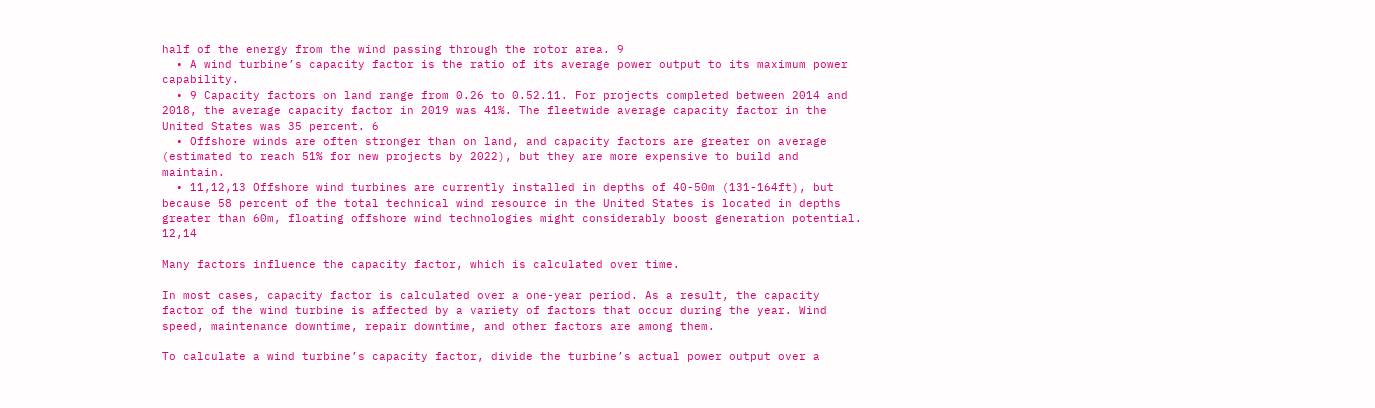half of the energy from the wind passing through the rotor area. 9
  • A wind turbine’s capacity factor is the ratio of its average power output to its maximum power capability.
  • 9 Capacity factors on land range from 0.26 to 0.52.11. For projects completed between 2014 and 2018, the average capacity factor in 2019 was 41%. The fleetwide average capacity factor in the United States was 35 percent. 6
  • Offshore winds are often stronger than on land, and capacity factors are greater on average (estimated to reach 51% for new projects by 2022), but they are more expensive to build and maintain.
  • 11,12,13 Offshore wind turbines are currently installed in depths of 40-50m (131-164ft), but because 58 percent of the total technical wind resource in the United States is located in depths greater than 60m, floating offshore wind technologies might considerably boost generation potential. 12,14

Many factors influence the capacity factor, which is calculated over time.

In most cases, capacity factor is calculated over a one-year period. As a result, the capacity factor of the wind turbine is affected by a variety of factors that occur during the year. Wind speed, maintenance downtime, repair downtime, and other factors are among them.

To calculate a wind turbine’s capacity factor, divide the turbine’s actual power output over a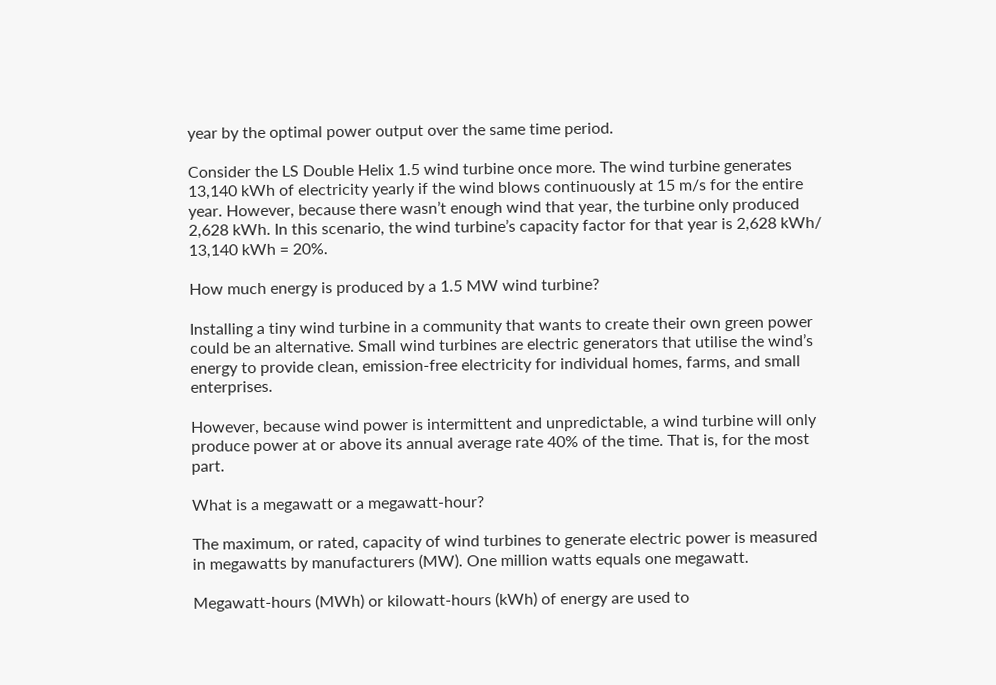year by the optimal power output over the same time period.

Consider the LS Double Helix 1.5 wind turbine once more. The wind turbine generates 13,140 kWh of electricity yearly if the wind blows continuously at 15 m/s for the entire year. However, because there wasn’t enough wind that year, the turbine only produced 2,628 kWh. In this scenario, the wind turbine’s capacity factor for that year is 2,628 kWh/ 13,140 kWh = 20%.

How much energy is produced by a 1.5 MW wind turbine?

Installing a tiny wind turbine in a community that wants to create their own green power could be an alternative. Small wind turbines are electric generators that utilise the wind’s energy to provide clean, emission-free electricity for individual homes, farms, and small enterprises.

However, because wind power is intermittent and unpredictable, a wind turbine will only produce power at or above its annual average rate 40% of the time. That is, for the most part.

What is a megawatt or a megawatt-hour?

The maximum, or rated, capacity of wind turbines to generate electric power is measured in megawatts by manufacturers (MW). One million watts equals one megawatt.

Megawatt-hours (MWh) or kilowatt-hours (kWh) of energy are used to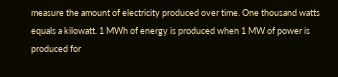measure the amount of electricity produced over time. One thousand watts equals a kilowatt. 1 MWh of energy is produced when 1 MW of power is produced for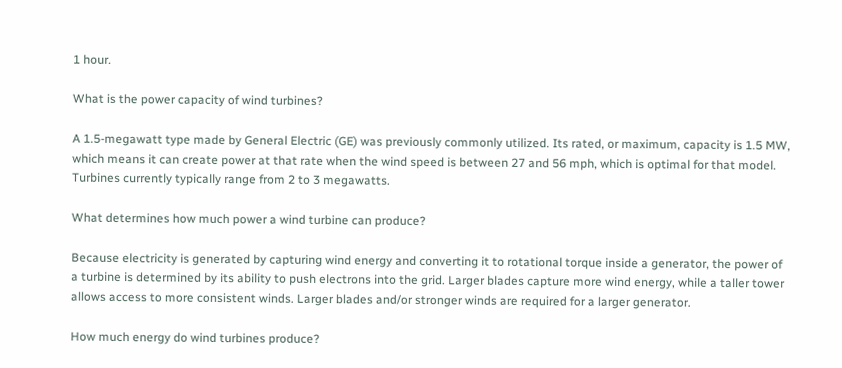1 hour.

What is the power capacity of wind turbines?

A 1.5-megawatt type made by General Electric (GE) was previously commonly utilized. Its rated, or maximum, capacity is 1.5 MW, which means it can create power at that rate when the wind speed is between 27 and 56 mph, which is optimal for that model. Turbines currently typically range from 2 to 3 megawatts.

What determines how much power a wind turbine can produce?

Because electricity is generated by capturing wind energy and converting it to rotational torque inside a generator, the power of a turbine is determined by its ability to push electrons into the grid. Larger blades capture more wind energy, while a taller tower allows access to more consistent winds. Larger blades and/or stronger winds are required for a larger generator.

How much energy do wind turbines produce?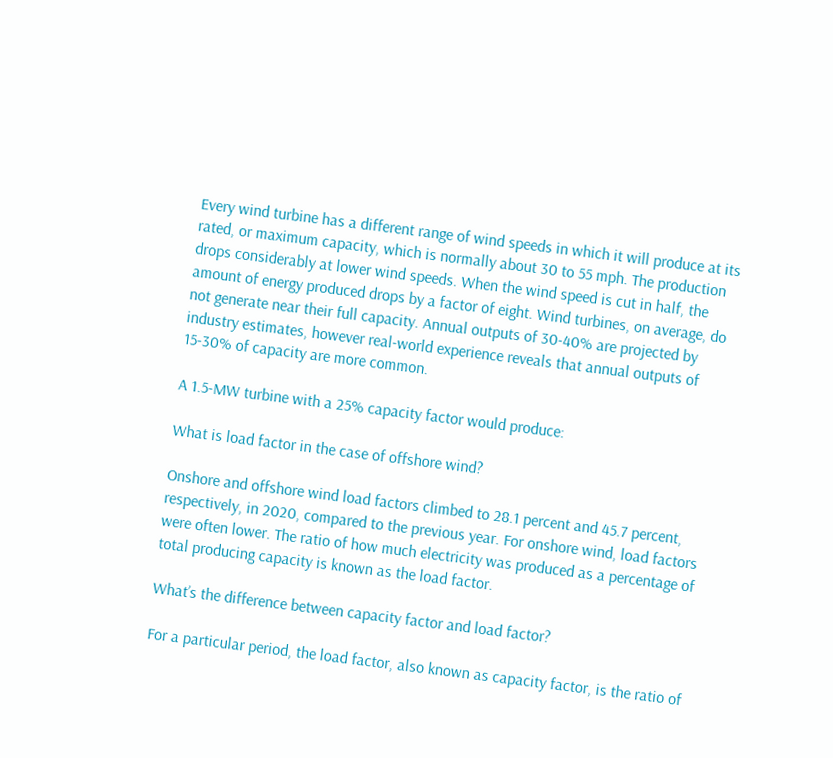Every wind turbine has a different range of wind speeds in which it will produce at its rated, or maximum capacity, which is normally about 30 to 55 mph. The production drops considerably at lower wind speeds. When the wind speed is cut in half, the amount of energy produced drops by a factor of eight. Wind turbines, on average, do not generate near their full capacity. Annual outputs of 30-40% are projected by industry estimates, however real-world experience reveals that annual outputs of 15-30% of capacity are more common.

A 1.5-MW turbine with a 25% capacity factor would produce:

What is load factor in the case of offshore wind?

Onshore and offshore wind load factors climbed to 28.1 percent and 45.7 percent, respectively, in 2020, compared to the previous year. For onshore wind, load factors were often lower. The ratio of how much electricity was produced as a percentage of total producing capacity is known as the load factor.

What’s the difference between capacity factor and load factor?

For a particular period, the load factor, also known as capacity factor, is the ratio of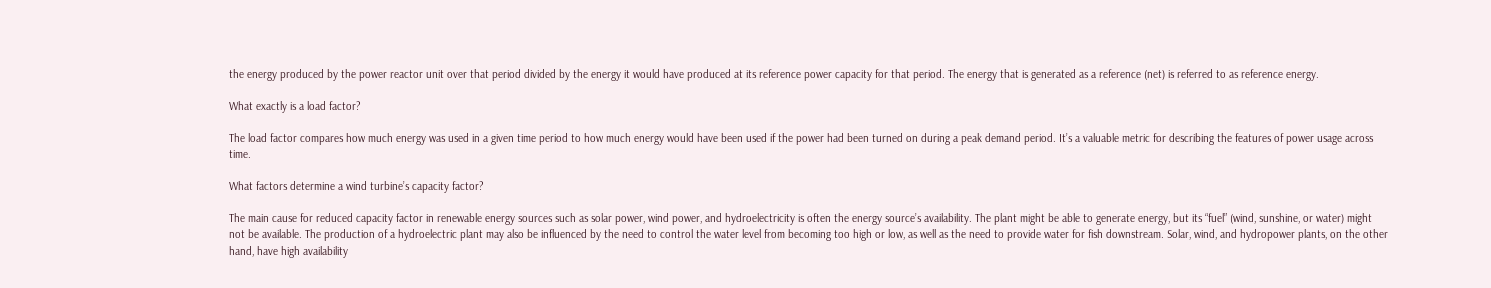the energy produced by the power reactor unit over that period divided by the energy it would have produced at its reference power capacity for that period. The energy that is generated as a reference (net) is referred to as reference energy.

What exactly is a load factor?

The load factor compares how much energy was used in a given time period to how much energy would have been used if the power had been turned on during a peak demand period. It’s a valuable metric for describing the features of power usage across time.

What factors determine a wind turbine’s capacity factor?

The main cause for reduced capacity factor in renewable energy sources such as solar power, wind power, and hydroelectricity is often the energy source’s availability. The plant might be able to generate energy, but its “fuel” (wind, sunshine, or water) might not be available. The production of a hydroelectric plant may also be influenced by the need to control the water level from becoming too high or low, as well as the need to provide water for fish downstream. Solar, wind, and hydropower plants, on the other hand, have high availability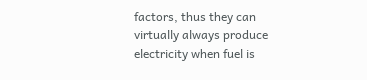factors, thus they can virtually always produce electricity when fuel is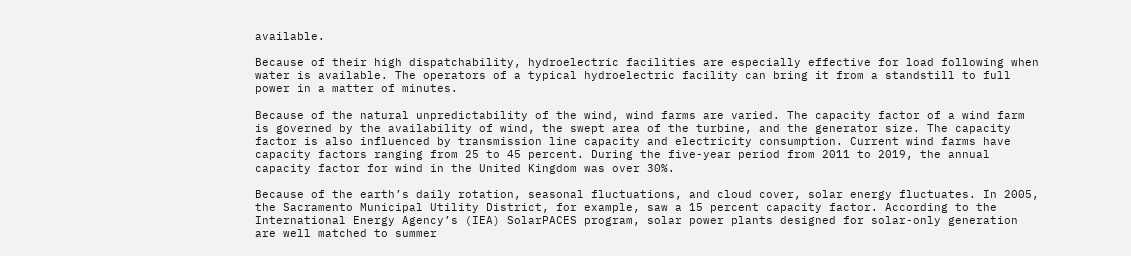available.

Because of their high dispatchability, hydroelectric facilities are especially effective for load following when water is available. The operators of a typical hydroelectric facility can bring it from a standstill to full power in a matter of minutes.

Because of the natural unpredictability of the wind, wind farms are varied. The capacity factor of a wind farm is governed by the availability of wind, the swept area of the turbine, and the generator size. The capacity factor is also influenced by transmission line capacity and electricity consumption. Current wind farms have capacity factors ranging from 25 to 45 percent. During the five-year period from 2011 to 2019, the annual capacity factor for wind in the United Kingdom was over 30%.

Because of the earth’s daily rotation, seasonal fluctuations, and cloud cover, solar energy fluctuates. In 2005, the Sacramento Municipal Utility District, for example, saw a 15 percent capacity factor. According to the International Energy Agency’s (IEA) SolarPACES program, solar power plants designed for solar-only generation are well matched to summer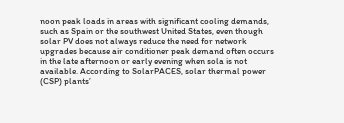noon peak loads in areas with significant cooling demands, such as Spain or the southwest United States, even though solar PV does not always reduce the need for network upgrades because air conditioner peak demand often occurs in the late afternoon or early evening when sola is not available. According to SolarPACES, solar thermal power (CSP) plants’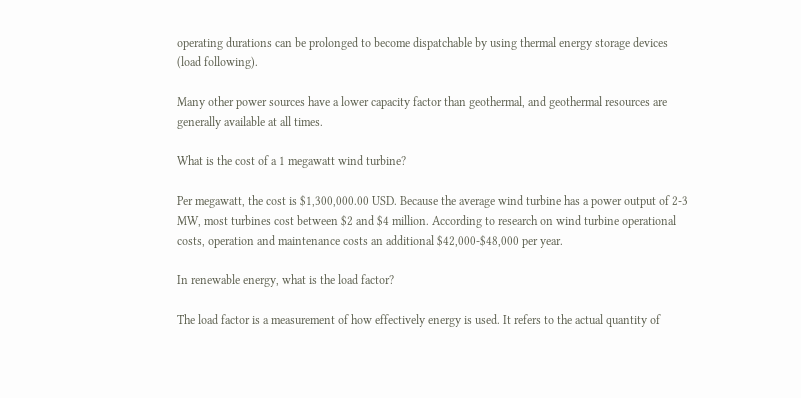operating durations can be prolonged to become dispatchable by using thermal energy storage devices (load following).

Many other power sources have a lower capacity factor than geothermal, and geothermal resources are generally available at all times.

What is the cost of a 1 megawatt wind turbine?

Per megawatt, the cost is $1,300,000.00 USD. Because the average wind turbine has a power output of 2-3 MW, most turbines cost between $2 and $4 million. According to research on wind turbine operational costs, operation and maintenance costs an additional $42,000-$48,000 per year.

In renewable energy, what is the load factor?

The load factor is a measurement of how effectively energy is used. It refers to the actual quantity of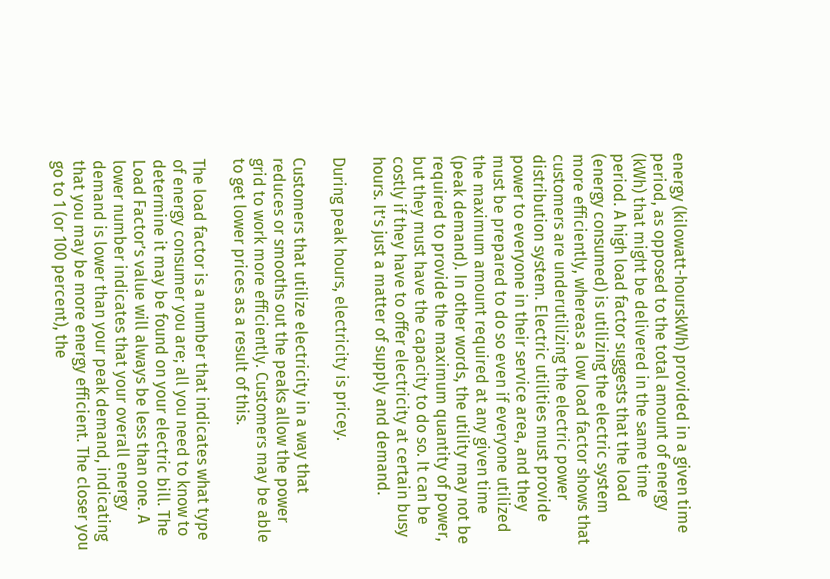energy (kilowatt-hourskWh) provided in a given time period, as opposed to the total amount of energy (kWh) that might be delivered in the same time period. A high load factor suggests that the load (energy consumed) is utilizing the electric system more efficiently, whereas a low load factor shows that customers are underutilizing the electric power distribution system. Electric utilities must provide power to everyone in their service area, and they must be prepared to do so even if everyone utilized the maximum amount required at any given time (peak demand). In other words, the utility may not be required to provide the maximum quantity of power, but they must have the capacity to do so. It can be costly if they have to offer electricity at certain busy hours. It’s just a matter of supply and demand.

During peak hours, electricity is pricey.

Customers that utilize electricity in a way that reduces or smooths out the peaks allow the power grid to work more efficiently. Customers may be able to get lower prices as a result of this.

The load factor is a number that indicates what type of energy consumer you are; all you need to know to determine it may be found on your electric bill. The Load Factor’s value will always be less than one. A lower number indicates that your overall energy demand is lower than your peak demand, indicating that you may be more energy efficient. The closer you go to 1 (or 100 percent), the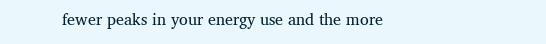fewer peaks in your energy use and the more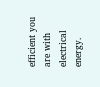efficient you are with electrical energy.